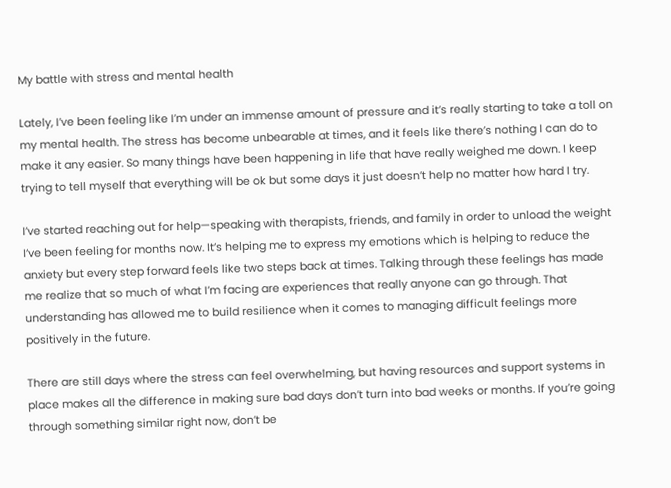My battle with stress and mental health

Lately, I’ve been feeling like I’m under an immense amount of pressure and it’s really starting to take a toll on my mental health. The stress has become unbearable at times, and it feels like there’s nothing I can do to make it any easier. So many things have been happening in life that have really weighed me down. I keep trying to tell myself that everything will be ok but some days it just doesn’t help no matter how hard I try.

I’ve started reaching out for help—speaking with therapists, friends, and family in order to unload the weight I’ve been feeling for months now. It’s helping me to express my emotions which is helping to reduce the anxiety but every step forward feels like two steps back at times. Talking through these feelings has made me realize that so much of what I’m facing are experiences that really anyone can go through. That understanding has allowed me to build resilience when it comes to managing difficult feelings more positively in the future.

There are still days where the stress can feel overwhelming, but having resources and support systems in place makes all the difference in making sure bad days don’t turn into bad weeks or months. If you’re going through something similar right now, don’t be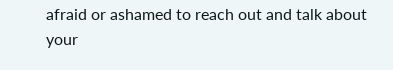afraid or ashamed to reach out and talk about your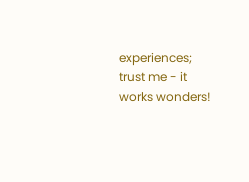experiences; trust me - it works wonders!